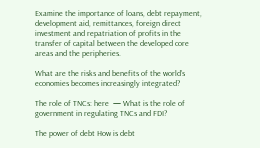Examine the importance of loans, debt repayment, development aid, remittances, foreign direct investment and repatriation of profits in the transfer of capital between the developed core areas and the peripheries.

What are the risks and benefits of the world’s economies becomes increasingly integrated?

The role of TNCs: here  — What is the role of government in regulating TNCs and FDI?

The power of debt How is debt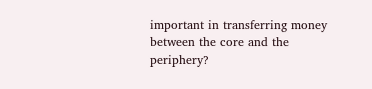important in transferring money between the core and the periphery?